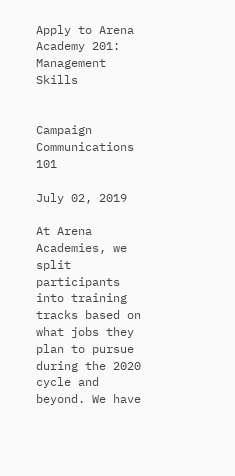Apply to Arena Academy 201: Management Skills


Campaign Communications 101

July 02, 2019

At Arena Academies, we split participants into training tracks based on what jobs they plan to pursue during the 2020 cycle and beyond. We have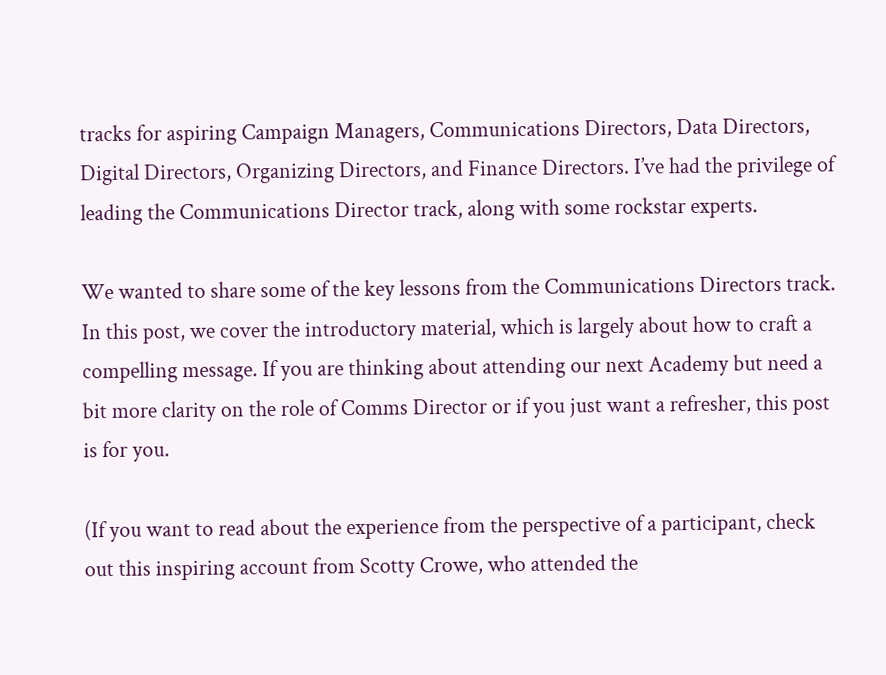tracks for aspiring Campaign Managers, Communications Directors, Data Directors, Digital Directors, Organizing Directors, and Finance Directors. I’ve had the privilege of leading the Communications Director track, along with some rockstar experts.

We wanted to share some of the key lessons from the Communications Directors track. In this post, we cover the introductory material, which is largely about how to craft a compelling message. If you are thinking about attending our next Academy but need a bit more clarity on the role of Comms Director or if you just want a refresher, this post is for you.

(If you want to read about the experience from the perspective of a participant, check out this inspiring account from Scotty Crowe, who attended the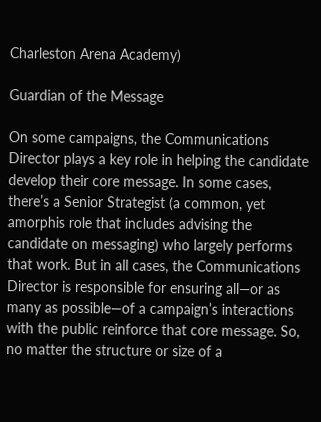Charleston Arena Academy)

Guardian of the Message

On some campaigns, the Communications Director plays a key role in helping the candidate develop their core message. In some cases, there’s a Senior Strategist (a common, yet amorphis role that includes advising the candidate on messaging) who largely performs that work. But in all cases, the Communications Director is responsible for ensuring all—or as many as possible—of a campaign’s interactions with the public reinforce that core message. So, no matter the structure or size of a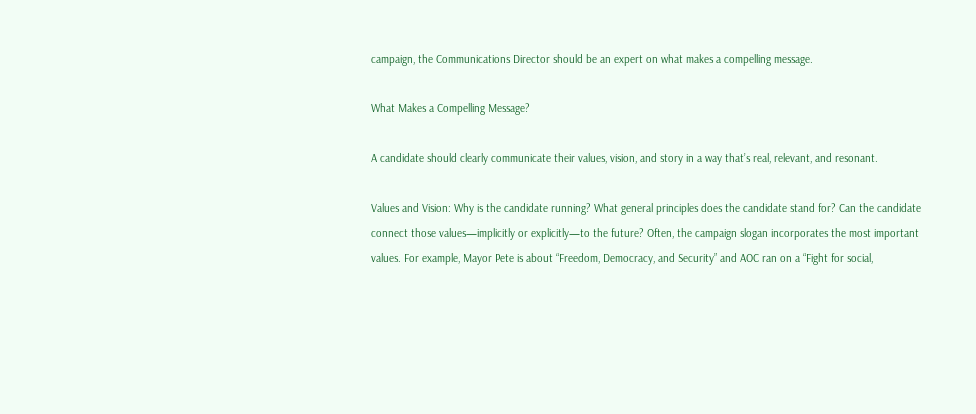campaign, the Communications Director should be an expert on what makes a compelling message.

What Makes a Compelling Message?

A candidate should clearly communicate their values, vision, and story in a way that’s real, relevant, and resonant.

Values and Vision: Why is the candidate running? What general principles does the candidate stand for? Can the candidate connect those values—implicitly or explicitly—to the future? Often, the campaign slogan incorporates the most important values. For example, Mayor Pete is about “Freedom, Democracy, and Security” and AOC ran on a “Fight for social,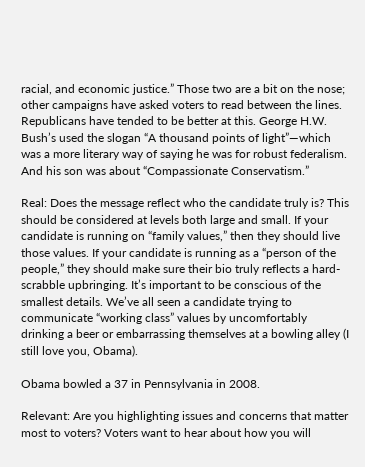racial, and economic justice.” Those two are a bit on the nose; other campaigns have asked voters to read between the lines. Republicans have tended to be better at this. George H.W. Bush’s used the slogan “A thousand points of light”—which was a more literary way of saying he was for robust federalism. And his son was about “Compassionate Conservatism.”

Real: Does the message reflect who the candidate truly is? This should be considered at levels both large and small. If your candidate is running on “family values,” then they should live those values. If your candidate is running as a “person of the people,” they should make sure their bio truly reflects a hard-scrabble upbringing. It’s important to be conscious of the smallest details. We’ve all seen a candidate trying to communicate “working class” values by uncomfortably drinking a beer or embarrassing themselves at a bowling alley (I still love you, Obama).

Obama bowled a 37 in Pennsylvania in 2008.

Relevant: Are you highlighting issues and concerns that matter most to voters? Voters want to hear about how you will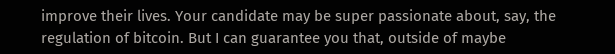improve their lives. Your candidate may be super passionate about, say, the regulation of bitcoin. But I can guarantee you that, outside of maybe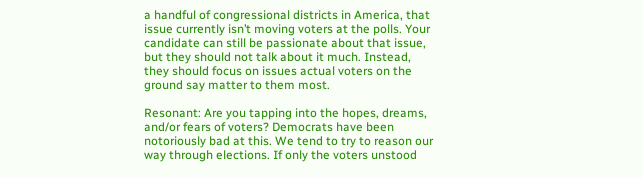a handful of congressional districts in America, that issue currently isn’t moving voters at the polls. Your candidate can still be passionate about that issue, but they should not talk about it much. Instead, they should focus on issues actual voters on the ground say matter to them most.

Resonant: Are you tapping into the hopes, dreams, and/or fears of voters? Democrats have been notoriously bad at this. We tend to try to reason our way through elections. If only the voters unstood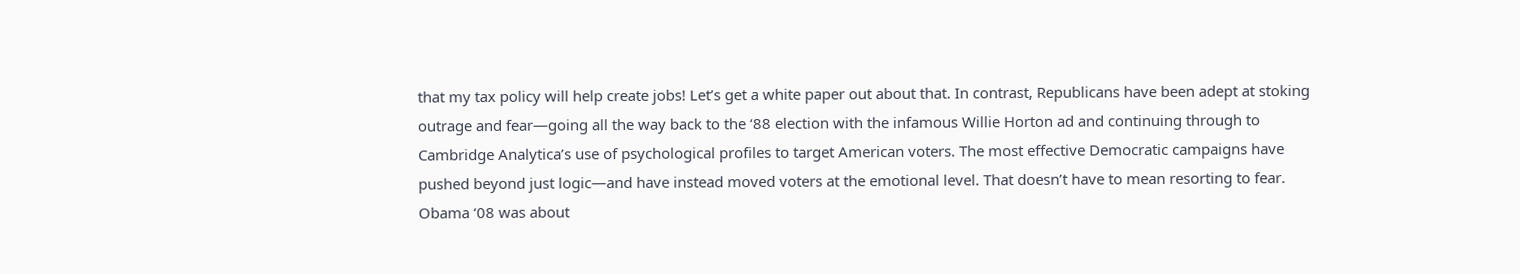that my tax policy will help create jobs! Let’s get a white paper out about that. In contrast, Republicans have been adept at stoking outrage and fear—going all the way back to the ‘88 election with the infamous Willie Horton ad and continuing through to Cambridge Analytica’s use of psychological profiles to target American voters. The most effective Democratic campaigns have pushed beyond just logic—and have instead moved voters at the emotional level. That doesn’t have to mean resorting to fear. Obama ‘08 was about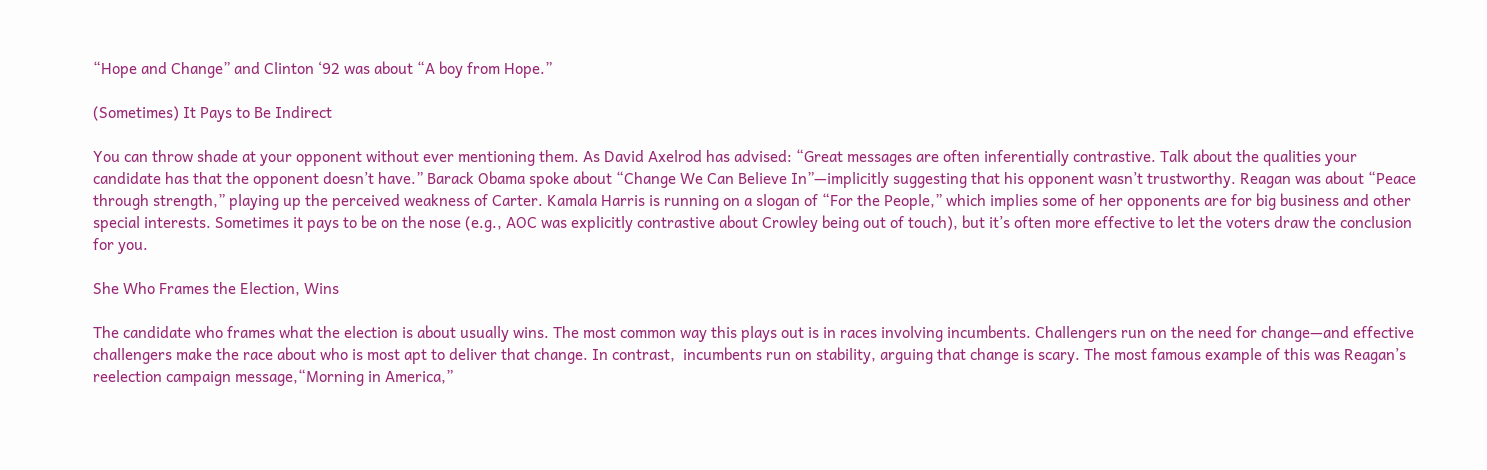“Hope and Change” and Clinton ‘92 was about “A boy from Hope.”

(Sometimes) It Pays to Be Indirect

You can throw shade at your opponent without ever mentioning them. As David Axelrod has advised: “Great messages are often inferentially contrastive. Talk about the qualities your candidate has that the opponent doesn’t have.” Barack Obama spoke about “Change We Can Believe In”—implicitly suggesting that his opponent wasn’t trustworthy. Reagan was about “Peace through strength,” playing up the perceived weakness of Carter. Kamala Harris is running on a slogan of “For the People,” which implies some of her opponents are for big business and other special interests. Sometimes it pays to be on the nose (e.g., AOC was explicitly contrastive about Crowley being out of touch), but it’s often more effective to let the voters draw the conclusion for you.

She Who Frames the Election, Wins

The candidate who frames what the election is about usually wins. The most common way this plays out is in races involving incumbents. Challengers run on the need for change—and effective challengers make the race about who is most apt to deliver that change. In contrast,  incumbents run on stability, arguing that change is scary. The most famous example of this was Reagan’s reelection campaign message,“Morning in America,”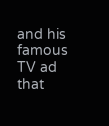and his famous TV ad that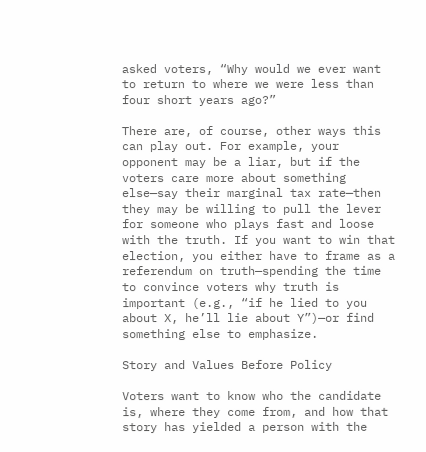asked voters, “Why would we ever want to return to where we were less than four short years ago?”

There are, of course, other ways this can play out. For example, your opponent may be a liar, but if the voters care more about something else—say their marginal tax rate—then they may be willing to pull the lever for someone who plays fast and loose with the truth. If you want to win that election, you either have to frame as a referendum on truth—spending the time to convince voters why truth is important (e.g., “if he lied to you about X, he’ll lie about Y”)—or find something else to emphasize.

Story and Values Before Policy

Voters want to know who the candidate is, where they come from, and how that story has yielded a person with the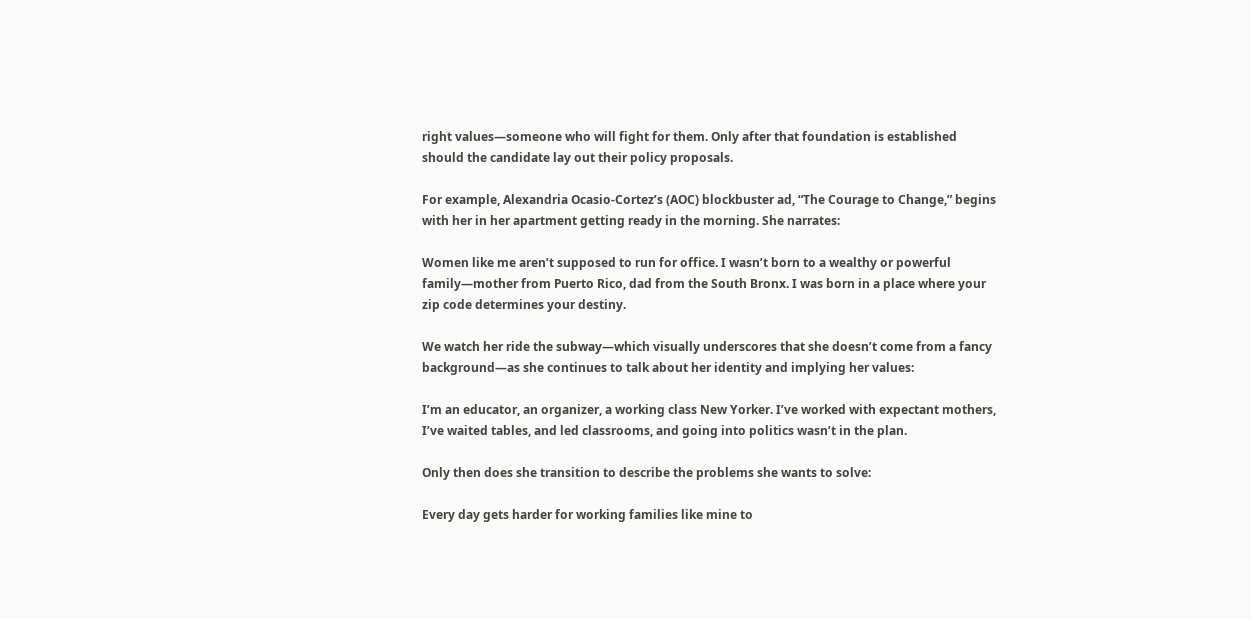right values—someone who will fight for them. Only after that foundation is established should the candidate lay out their policy proposals.

For example, Alexandria Ocasio-Cortez’s (AOC) blockbuster ad, “The Courage to Change,” begins with her in her apartment getting ready in the morning. She narrates:

Women like me aren’t supposed to run for office. I wasn’t born to a wealthy or powerful family—mother from Puerto Rico, dad from the South Bronx. I was born in a place where your zip code determines your destiny.

We watch her ride the subway—which visually underscores that she doesn’t come from a fancy background—as she continues to talk about her identity and implying her values:

I’m an educator, an organizer, a working class New Yorker. I’ve worked with expectant mothers, I’ve waited tables, and led classrooms, and going into politics wasn’t in the plan.

Only then does she transition to describe the problems she wants to solve:

Every day gets harder for working families like mine to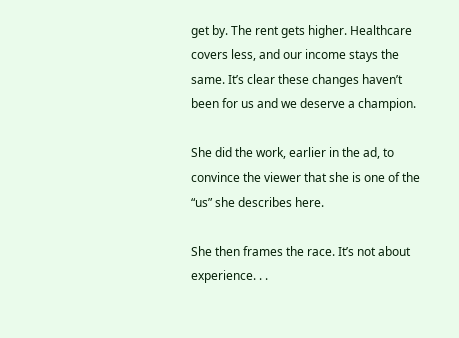get by. The rent gets higher. Healthcare covers less, and our income stays the same. It’s clear these changes haven’t been for us and we deserve a champion.

She did the work, earlier in the ad, to convince the viewer that she is one of the “us” she describes here.

She then frames the race. It’s not about experience. . .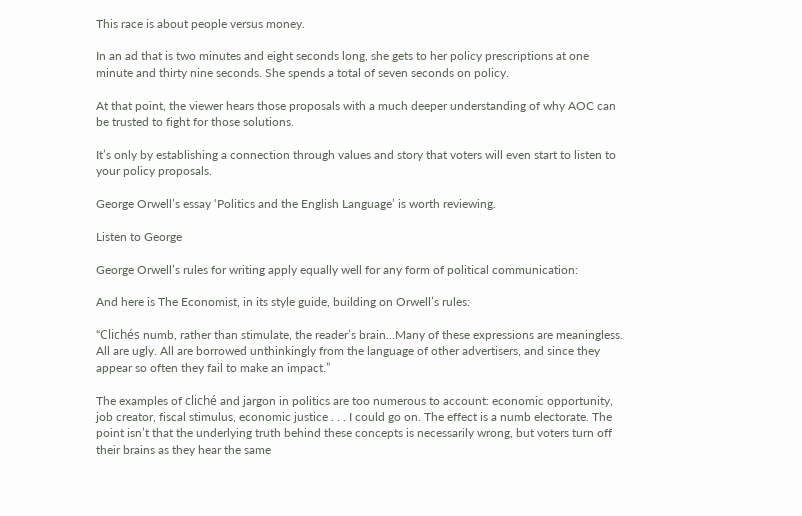This race is about people versus money.

In an ad that is two minutes and eight seconds long, she gets to her policy prescriptions at one minute and thirty nine seconds. She spends a total of seven seconds on policy.

At that point, the viewer hears those proposals with a much deeper understanding of why AOC can be trusted to fight for those solutions.

It’s only by establishing a connection through values and story that voters will even start to listen to your policy proposals.

George Orwell’s essay ‘Politics and the English Language’ is worth reviewing.

Listen to George

George Orwell’s rules for writing apply equally well for any form of political communication:

And here is The Economist, in its style guide, building on Orwell’s rules:

“Clichés numb, rather than stimulate, the reader’s brain…Many of these expressions are meaningless. All are ugly. All are borrowed unthinkingly from the language of other advertisers, and since they appear so often they fail to make an impact.”

The examples of cliché and jargon in politics are too numerous to account: economic opportunity, job creator, fiscal stimulus, economic justice . . . I could go on. The effect is a numb electorate. The point isn’t that the underlying truth behind these concepts is necessarily wrong, but voters turn off their brains as they hear the same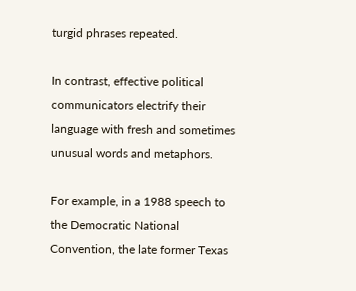turgid phrases repeated.

In contrast, effective political communicators electrify their language with fresh and sometimes unusual words and metaphors.

For example, in a 1988 speech to the Democratic National Convention, the late former Texas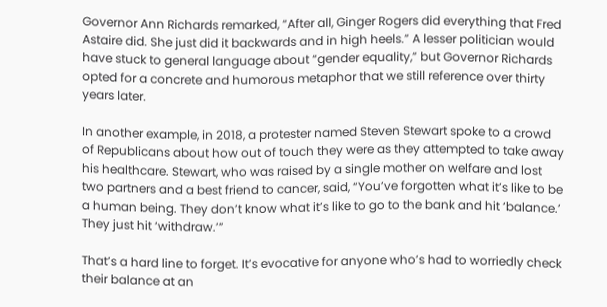Governor Ann Richards remarked, “After all, Ginger Rogers did everything that Fred Astaire did. She just did it backwards and in high heels.” A lesser politician would have stuck to general language about “gender equality,” but Governor Richards opted for a concrete and humorous metaphor that we still reference over thirty years later.

In another example, in 2018, a protester named Steven Stewart spoke to a crowd of Republicans about how out of touch they were as they attempted to take away his healthcare. Stewart, who was raised by a single mother on welfare and lost two partners and a best friend to cancer, said, “You’ve forgotten what it’s like to be a human being. They don’t know what it’s like to go to the bank and hit ‘balance.’ They just hit ‘withdraw.’”

That’s a hard line to forget. It’s evocative for anyone who’s had to worriedly check their balance at an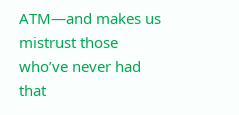ATM—and makes us mistrust those who’ve never had that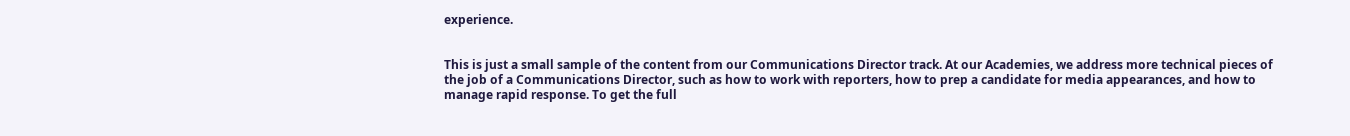experience.


This is just a small sample of the content from our Communications Director track. At our Academies, we address more technical pieces of the job of a Communications Director, such as how to work with reporters, how to prep a candidate for media appearances, and how to manage rapid response. To get the full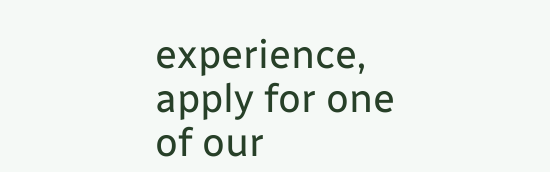experience, apply for one of our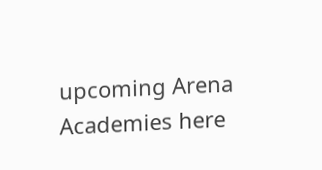upcoming Arena Academies here